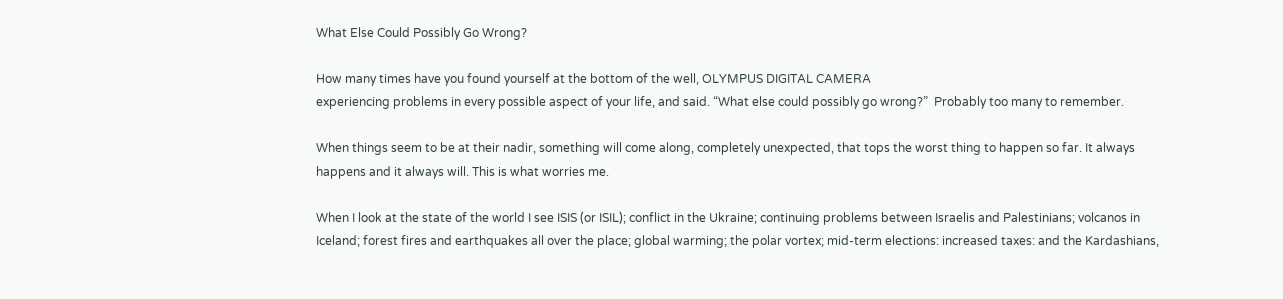What Else Could Possibly Go Wrong?

How many times have you found yourself at the bottom of the well, OLYMPUS DIGITAL CAMERA
experiencing problems in every possible aspect of your life, and said. “What else could possibly go wrong?”  Probably too many to remember.

When things seem to be at their nadir, something will come along, completely unexpected, that tops the worst thing to happen so far. It always happens and it always will. This is what worries me.

When I look at the state of the world I see ISIS (or ISIL); conflict in the Ukraine; continuing problems between Israelis and Palestinians; volcanos in Iceland; forest fires and earthquakes all over the place; global warming; the polar vortex; mid-term elections: increased taxes: and the Kardashians,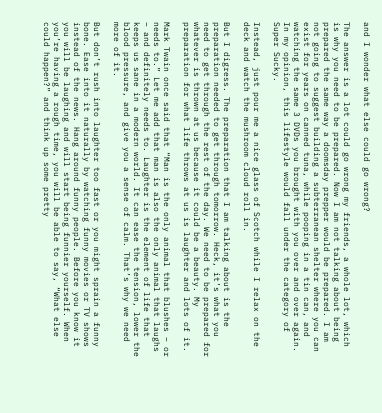and I wonder what else could go wrong?

The answer is a lot could go wrong my friends, a whole lot, which is why you need to be prepared. Now I am not talking about being prepared the same way a doomsday prepper would be prepared. I am not going to suggest building a subterranean shelter where you can exist for years on canned tuna, while pooping in a tin can, and watching the same 3 DVDs you brought with you over and over again. In my opinion, this lifestyle would fall under the category of Super Sucky.

Instead, just pour me a nice glass of Scotch while I relax on the deck and watch the mushroom cloud roll in.

But I digress. The preparation that I am talking about is the preparation needed to get through tomorrow. Heck, it’s what you need to get through the rest of the day. We need to be prepared for whatever is thrown at us because it could be a beauty. My preparation for what life throws at us is laughter and lots of it.

Mark Twain once said that “Man is the only animal that blushes – or needs to.” Let me add that man is also the only animal that laughs – and definitely needs to. Laughter is the element of life that keeps us sane in a modern world. It can ease the tension, lower the blood pressure, and give you a sense of calm. That’s why we need more of it.

But don’t rush into laughter too fast or you might sprain a funny bone. Ease into it naturally by watching funny movies or TV shows instead of the news. Hang around funny people. Before you know it you will be laughing and will start being funnier yourself. When you’re having a rough time, you will be able to say, “What else could happen?” and think up some pretty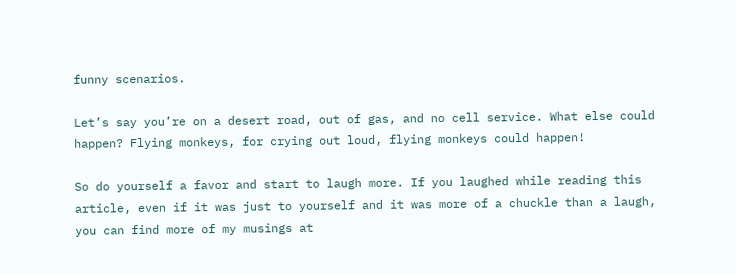funny scenarios.

Let’s say you’re on a desert road, out of gas, and no cell service. What else could happen? Flying monkeys, for crying out loud, flying monkeys could happen!

So do yourself a favor and start to laugh more. If you laughed while reading this article, even if it was just to yourself and it was more of a chuckle than a laugh, you can find more of my musings at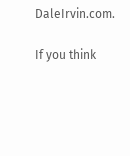DaleIrvin.com.

If you think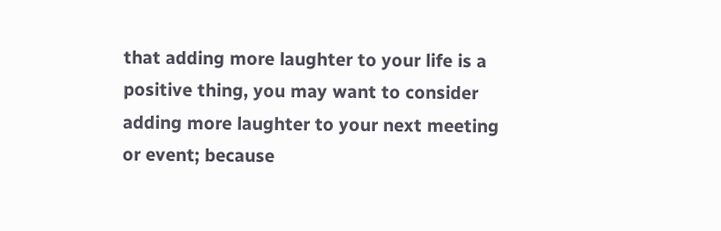that adding more laughter to your life is a positive thing, you may want to consider adding more laughter to your next meeting or event; because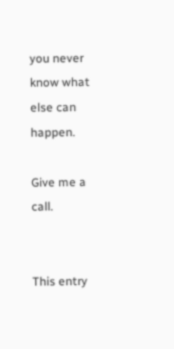you never know what else can happen.

Give me a call.


This entry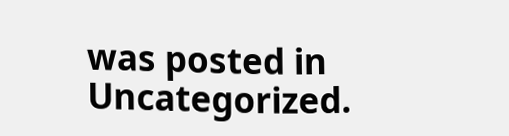was posted in Uncategorized.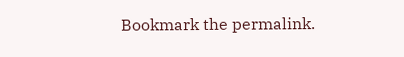Bookmark the permalink.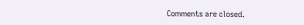Comments are closed.